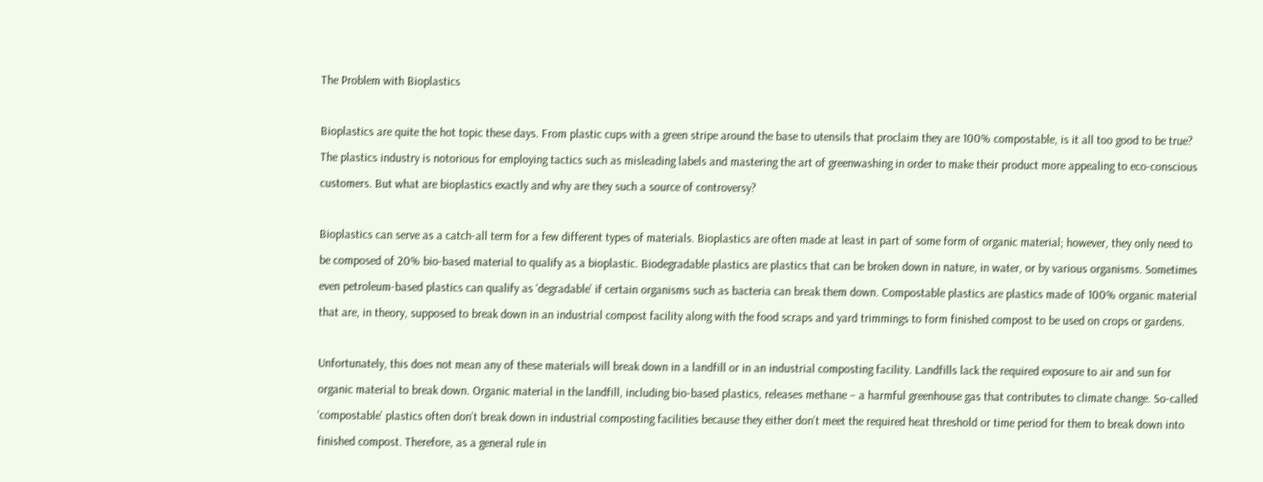The Problem with Bioplastics

Bioplastics are quite the hot topic these days. From plastic cups with a green stripe around the base to utensils that proclaim they are 100% compostable, is it all too good to be true? The plastics industry is notorious for employing tactics such as misleading labels and mastering the art of greenwashing in order to make their product more appealing to eco-conscious customers. But what are bioplastics exactly and why are they such a source of controversy?

Bioplastics can serve as a catch-all term for a few different types of materials. Bioplastics are often made at least in part of some form of organic material; however, they only need to be composed of 20% bio-based material to qualify as a bioplastic. Biodegradable plastics are plastics that can be broken down in nature, in water, or by various organisms. Sometimes even petroleum-based plastics can qualify as ‘degradable’ if certain organisms such as bacteria can break them down. Compostable plastics are plastics made of 100% organic material that are, in theory, supposed to break down in an industrial compost facility along with the food scraps and yard trimmings to form finished compost to be used on crops or gardens.

Unfortunately, this does not mean any of these materials will break down in a landfill or in an industrial composting facility. Landfills lack the required exposure to air and sun for organic material to break down. Organic material in the landfill, including bio-based plastics, releases methane – a harmful greenhouse gas that contributes to climate change. So-called ‘compostable’ plastics often don’t break down in industrial composting facilities because they either don’t meet the required heat threshold or time period for them to break down into finished compost. Therefore, as a general rule in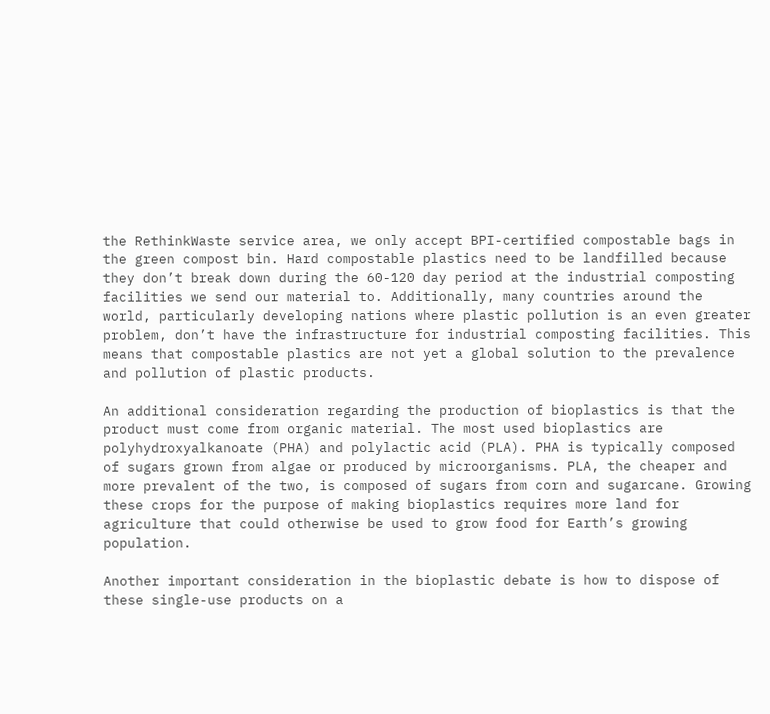the RethinkWaste service area, we only accept BPI-certified compostable bags in the green compost bin. Hard compostable plastics need to be landfilled because they don’t break down during the 60-120 day period at the industrial composting facilities we send our material to. Additionally, many countries around the world, particularly developing nations where plastic pollution is an even greater problem, don’t have the infrastructure for industrial composting facilities. This means that compostable plastics are not yet a global solution to the prevalence and pollution of plastic products.

An additional consideration regarding the production of bioplastics is that the product must come from organic material. The most used bioplastics are polyhydroxyalkanoate (PHA) and polylactic acid (PLA). PHA is typically composed of sugars grown from algae or produced by microorganisms. PLA, the cheaper and more prevalent of the two, is composed of sugars from corn and sugarcane. Growing these crops for the purpose of making bioplastics requires more land for agriculture that could otherwise be used to grow food for Earth’s growing population.

Another important consideration in the bioplastic debate is how to dispose of these single-use products on a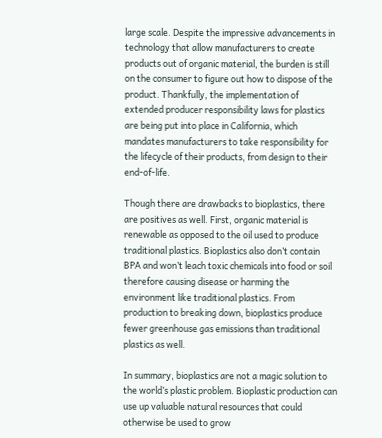large scale. Despite the impressive advancements in technology that allow manufacturers to create products out of organic material, the burden is still on the consumer to figure out how to dispose of the product. Thankfully, the implementation of extended producer responsibility laws for plastics are being put into place in California, which mandates manufacturers to take responsibility for the lifecycle of their products, from design to their end-of-life.

Though there are drawbacks to bioplastics, there are positives as well. First, organic material is renewable as opposed to the oil used to produce traditional plastics. Bioplastics also don’t contain BPA and won’t leach toxic chemicals into food or soil therefore causing disease or harming the environment like traditional plastics. From production to breaking down, bioplastics produce fewer greenhouse gas emissions than traditional plastics as well.

In summary, bioplastics are not a magic solution to the world’s plastic problem. Bioplastic production can use up valuable natural resources that could otherwise be used to grow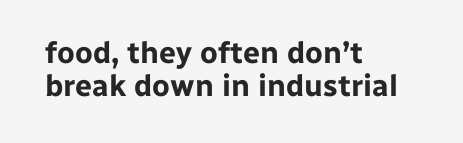food, they often don’t break down in industrial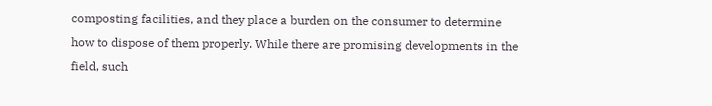composting facilities, and they place a burden on the consumer to determine how to dispose of them properly. While there are promising developments in the field, such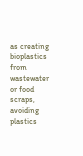as creating bioplastics from wastewater or food scraps, avoiding plastics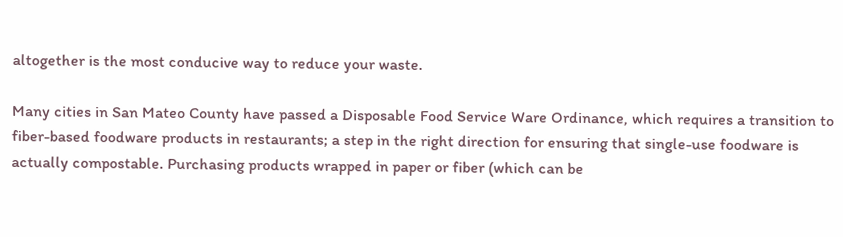altogether is the most conducive way to reduce your waste.

Many cities in San Mateo County have passed a Disposable Food Service Ware Ordinance, which requires a transition to fiber-based foodware products in restaurants; a step in the right direction for ensuring that single-use foodware is actually compostable. Purchasing products wrapped in paper or fiber (which can be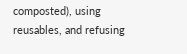composted), using reusables, and refusing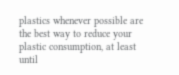plastics whenever possible are the best way to reduce your plastic consumption, at least until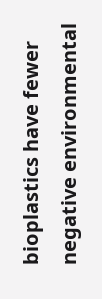bioplastics have fewer negative environmental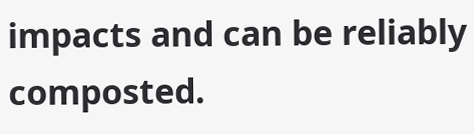impacts and can be reliably composted.